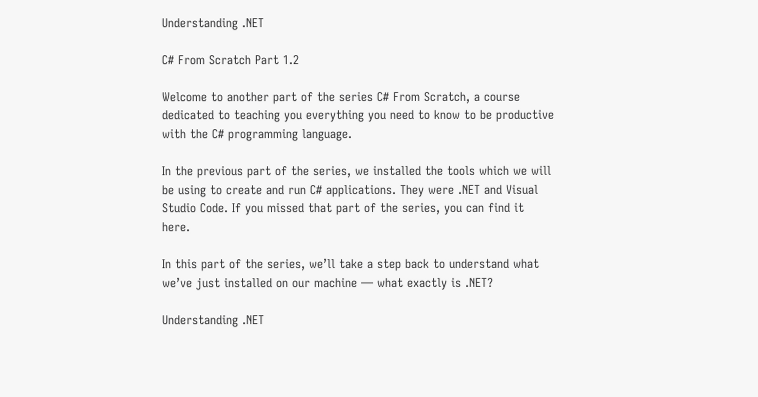Understanding .NET

C# From Scratch Part 1.2

Welcome to another part of the series C# From Scratch, a course dedicated to teaching you everything you need to know to be productive with the C# programming language.

In the previous part of the series, we installed the tools which we will be using to create and run C# applications. They were .NET and Visual Studio Code. If you missed that part of the series, you can find it here.

In this part of the series, we’ll take a step back to understand what we’ve just installed on our machine — what exactly is .NET?

Understanding .NET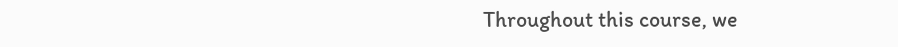Throughout this course, we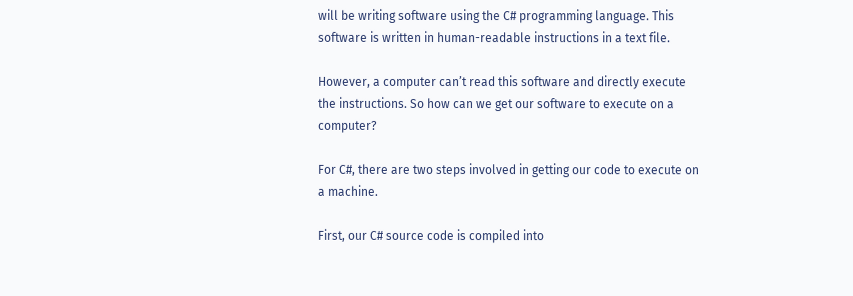will be writing software using the C# programming language. This software is written in human-readable instructions in a text file.

However, a computer can’t read this software and directly execute the instructions. So how can we get our software to execute on a computer?

For C#, there are two steps involved in getting our code to execute on a machine.

First, our C# source code is compiled into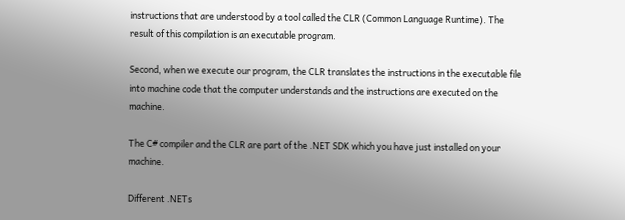instructions that are understood by a tool called the CLR (Common Language Runtime). The result of this compilation is an executable program.

Second, when we execute our program, the CLR translates the instructions in the executable file into machine code that the computer understands and the instructions are executed on the machine.

The C# compiler and the CLR are part of the .NET SDK which you have just installed on your machine.

Different .NETs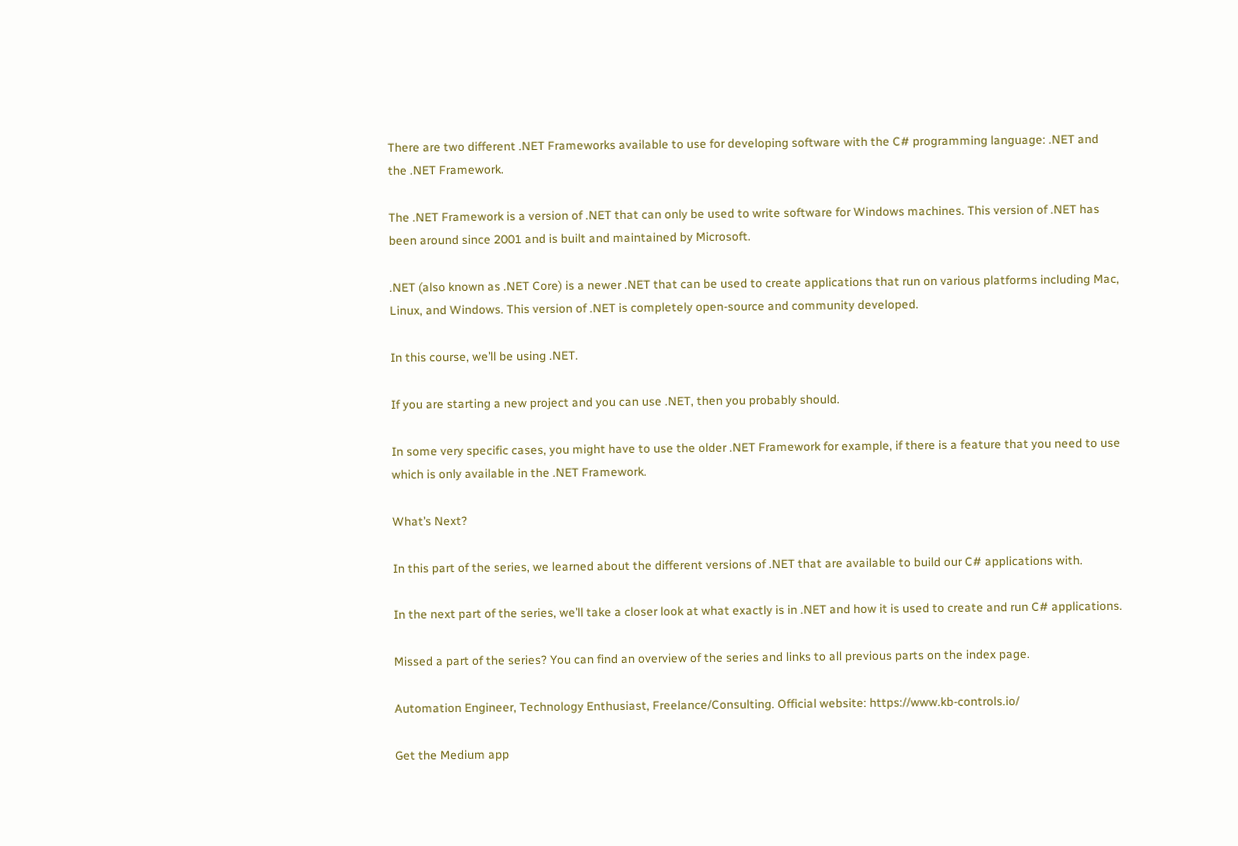There are two different .NET Frameworks available to use for developing software with the C# programming language: .NET and the .NET Framework.

The .NET Framework is a version of .NET that can only be used to write software for Windows machines. This version of .NET has been around since 2001 and is built and maintained by Microsoft.

.NET (also known as .NET Core) is a newer .NET that can be used to create applications that run on various platforms including Mac, Linux, and Windows. This version of .NET is completely open-source and community developed.

In this course, we’ll be using .NET.

If you are starting a new project and you can use .NET, then you probably should.

In some very specific cases, you might have to use the older .NET Framework for example, if there is a feature that you need to use which is only available in the .NET Framework.

What’s Next?

In this part of the series, we learned about the different versions of .NET that are available to build our C# applications with.

In the next part of the series, we’ll take a closer look at what exactly is in .NET and how it is used to create and run C# applications.

Missed a part of the series? You can find an overview of the series and links to all previous parts on the index page.

Automation Engineer, Technology Enthusiast, Freelance/Consulting. Official website: https://www.kb-controls.io/

Get the Medium app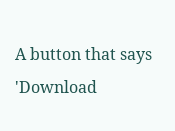A button that says 'Download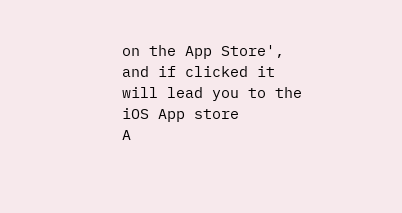on the App Store', and if clicked it will lead you to the iOS App store
A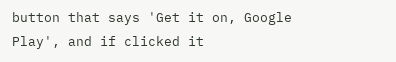button that says 'Get it on, Google Play', and if clicked it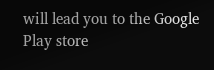will lead you to the Google Play store